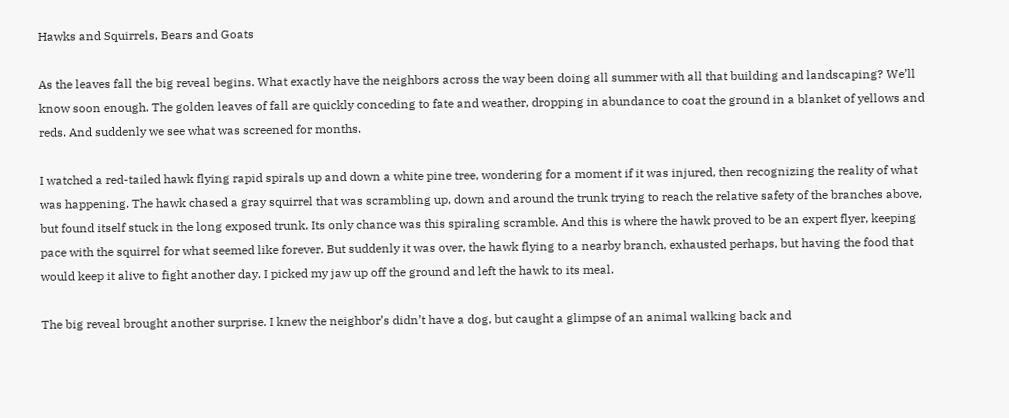Hawks and Squirrels, Bears and Goats

As the leaves fall the big reveal begins. What exactly have the neighbors across the way been doing all summer with all that building and landscaping? We’ll know soon enough. The golden leaves of fall are quickly conceding to fate and weather, dropping in abundance to coat the ground in a blanket of yellows and reds. And suddenly we see what was screened for months.

I watched a red-tailed hawk flying rapid spirals up and down a white pine tree, wondering for a moment if it was injured, then recognizing the reality of what was happening. The hawk chased a gray squirrel that was scrambling up, down and around the trunk trying to reach the relative safety of the branches above, but found itself stuck in the long exposed trunk. Its only chance was this spiraling scramble. And this is where the hawk proved to be an expert flyer, keeping pace with the squirrel for what seemed like forever. But suddenly it was over, the hawk flying to a nearby branch, exhausted perhaps, but having the food that would keep it alive to fight another day. I picked my jaw up off the ground and left the hawk to its meal.

The big reveal brought another surprise. I knew the neighbor’s didn’t have a dog, but caught a glimpse of an animal walking back and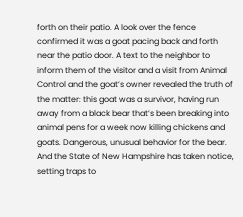forth on their patio. A look over the fence confirmed it was a goat pacing back and forth near the patio door. A text to the neighbor to inform them of the visitor and a visit from Animal Control and the goat’s owner revealed the truth of the matter: this goat was a survivor, having run away from a black bear that’s been breaking into animal pens for a week now killing chickens and goats. Dangerous, unusual behavior for the bear. And the State of New Hampshire has taken notice, setting traps to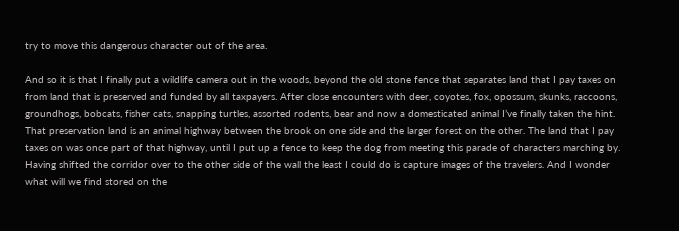try to move this dangerous character out of the area.

And so it is that I finally put a wildlife camera out in the woods, beyond the old stone fence that separates land that I pay taxes on from land that is preserved and funded by all taxpayers. After close encounters with deer, coyotes, fox, opossum, skunks, raccoons, groundhogs, bobcats, fisher cats, snapping turtles, assorted rodents, bear and now a domesticated animal I’ve finally taken the hint. That preservation land is an animal highway between the brook on one side and the larger forest on the other. The land that I pay taxes on was once part of that highway, until I put up a fence to keep the dog from meeting this parade of characters marching by. Having shifted the corridor over to the other side of the wall the least I could do is capture images of the travelers. And I wonder what will we find stored on the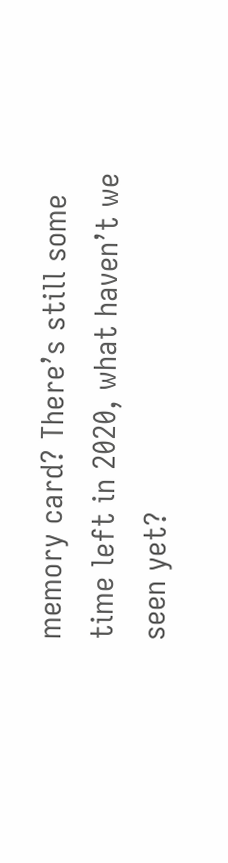memory card? There’s still some time left in 2020, what haven’t we seen yet?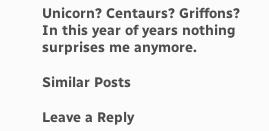Unicorn? Centaurs? Griffons? In this year of years nothing surprises me anymore.

Similar Posts

Leave a Reply